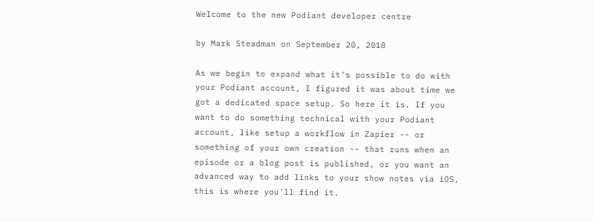Welcome to the new Podiant developer centre

by Mark Steadman on September 20, 2018

As we begin to expand what it's possible to do with your Podiant account, I figured it was about time we got a dedicated space setup. So here it is. If you want to do something technical with your Podiant account, like setup a workflow in Zapier -- or something of your own creation -- that runs when an episode or a blog post is published, or you want an advanced way to add links to your show notes via iOS, this is where you'll find it.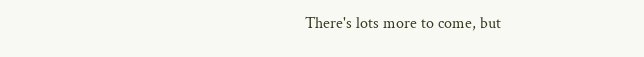There's lots more to come, but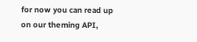for now you can read up on our theming API,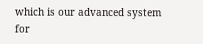which is our advanced system for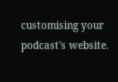customising your podcast's website.